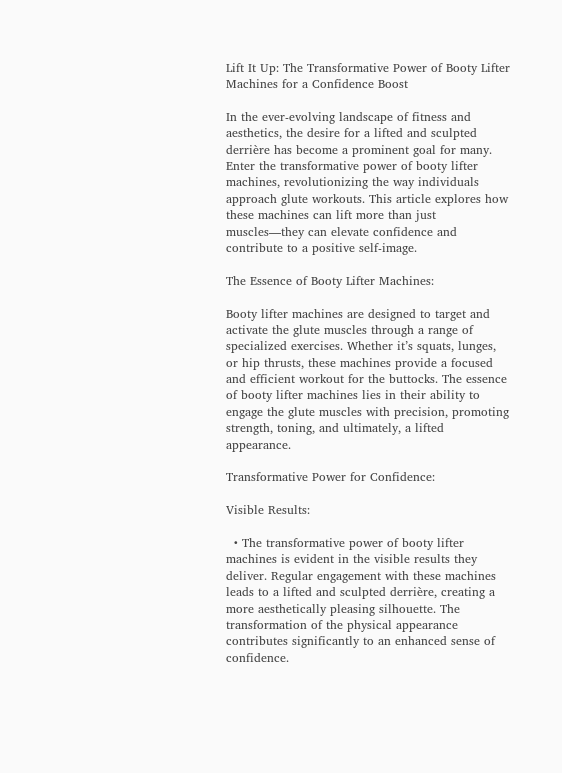Lift It Up: The Transformative Power of Booty Lifter Machines for a Confidence Boost

In the ever-evolving landscape of fitness and aesthetics, the desire for a lifted and sculpted derrière has become a prominent goal for many. Enter the transformative power of booty lifter machines, revolutionizing the way individuals approach glute workouts. This article explores how these machines can lift more than just muscles—they can elevate confidence and contribute to a positive self-image.

The Essence of Booty Lifter Machines:

Booty lifter machines are designed to target and activate the glute muscles through a range of specialized exercises. Whether it’s squats, lunges, or hip thrusts, these machines provide a focused and efficient workout for the buttocks. The essence of booty lifter machines lies in their ability to engage the glute muscles with precision, promoting strength, toning, and ultimately, a lifted appearance.

Transformative Power for Confidence:

Visible Results:

  • The transformative power of booty lifter machines is evident in the visible results they deliver. Regular engagement with these machines leads to a lifted and sculpted derrière, creating a more aesthetically pleasing silhouette. The transformation of the physical appearance contributes significantly to an enhanced sense of confidence.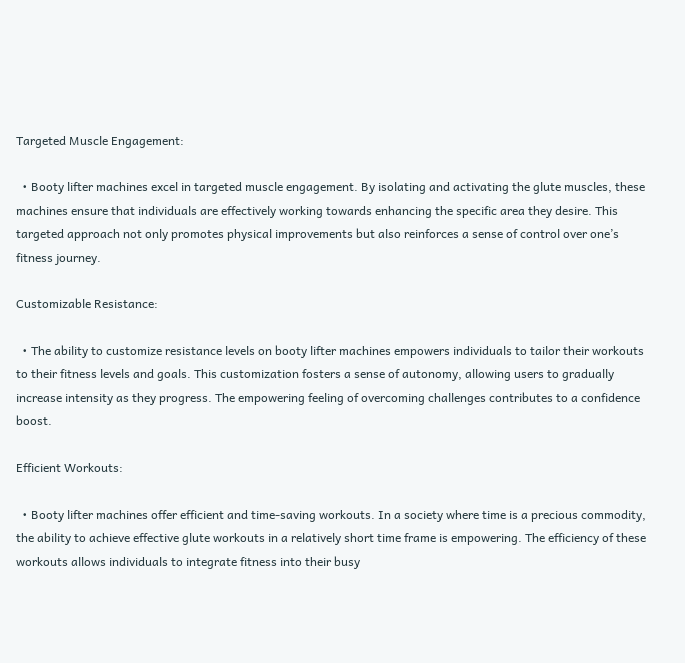Targeted Muscle Engagement:

  • Booty lifter machines excel in targeted muscle engagement. By isolating and activating the glute muscles, these machines ensure that individuals are effectively working towards enhancing the specific area they desire. This targeted approach not only promotes physical improvements but also reinforces a sense of control over one’s fitness journey.

Customizable Resistance:

  • The ability to customize resistance levels on booty lifter machines empowers individuals to tailor their workouts to their fitness levels and goals. This customization fosters a sense of autonomy, allowing users to gradually increase intensity as they progress. The empowering feeling of overcoming challenges contributes to a confidence boost.

Efficient Workouts:

  • Booty lifter machines offer efficient and time-saving workouts. In a society where time is a precious commodity, the ability to achieve effective glute workouts in a relatively short time frame is empowering. The efficiency of these workouts allows individuals to integrate fitness into their busy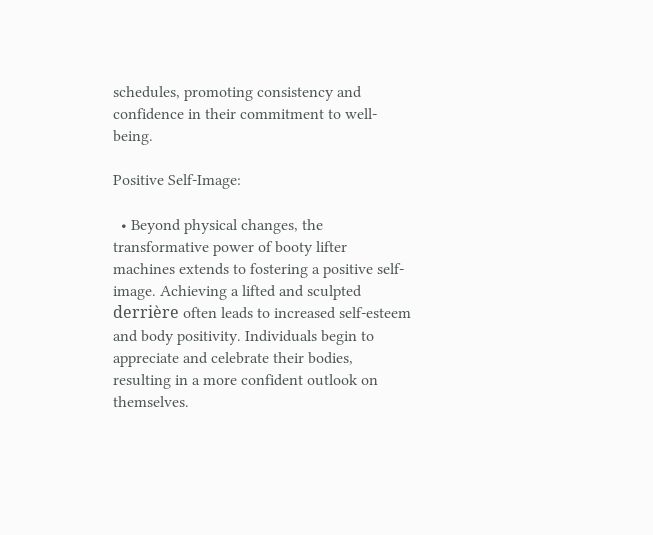schedules, promoting consistency and confidence in their commitment to well-being.

Positive Self-Image:

  • Beyond physical changes, the transformative power of booty lifter machines extends to fostering a positive self-image. Achieving a lifted and sculpted derrière often leads to increased self-esteem and body positivity. Individuals begin to appreciate and celebrate their bodies, resulting in a more confident outlook on themselves.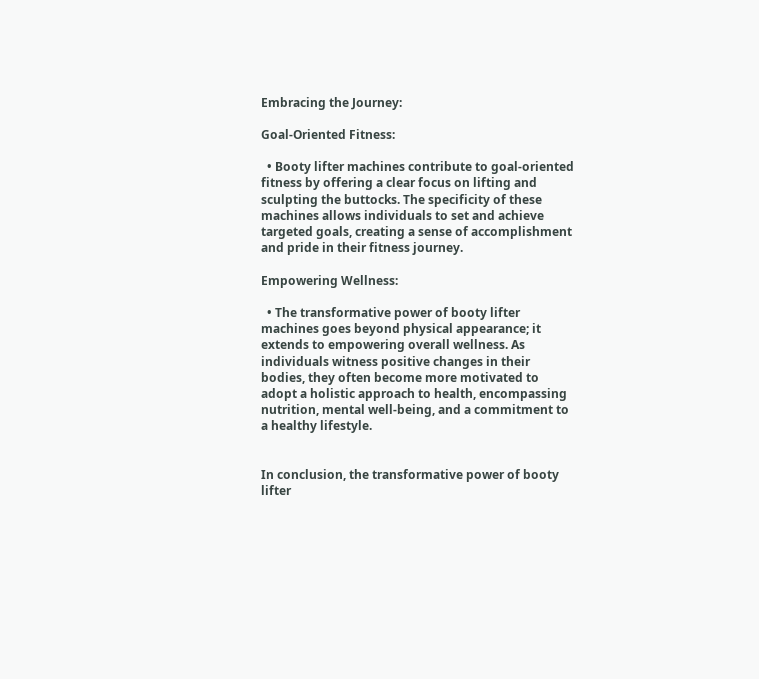Embracing the Journey:

Goal-Oriented Fitness:

  • Booty lifter machines contribute to goal-oriented fitness by offering a clear focus on lifting and sculpting the buttocks. The specificity of these machines allows individuals to set and achieve targeted goals, creating a sense of accomplishment and pride in their fitness journey.

Empowering Wellness:

  • The transformative power of booty lifter machines goes beyond physical appearance; it extends to empowering overall wellness. As individuals witness positive changes in their bodies, they often become more motivated to adopt a holistic approach to health, encompassing nutrition, mental well-being, and a commitment to a healthy lifestyle.


In conclusion, the transformative power of booty lifter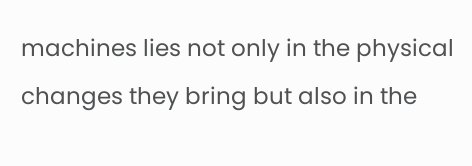machines lies not only in the physical changes they bring but also in the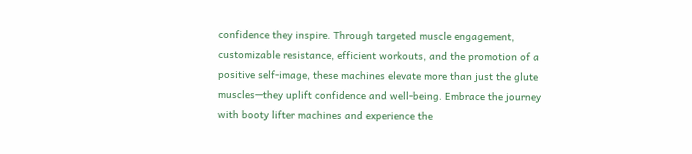confidence they inspire. Through targeted muscle engagement, customizable resistance, efficient workouts, and the promotion of a positive self-image, these machines elevate more than just the glute muscles—they uplift confidence and well-being. Embrace the journey with booty lifter machines and experience the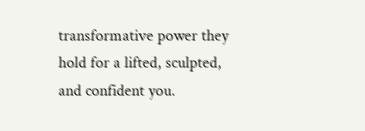transformative power they hold for a lifted, sculpted, and confident you.